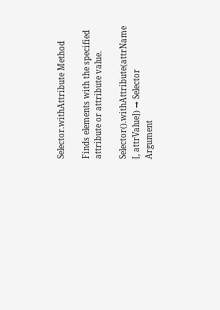Selector.withAttribute Method

Finds elements with the specified attribute or attribute value.

Selector().withAttribute(attrName [, attrValue]) → Selector
Argument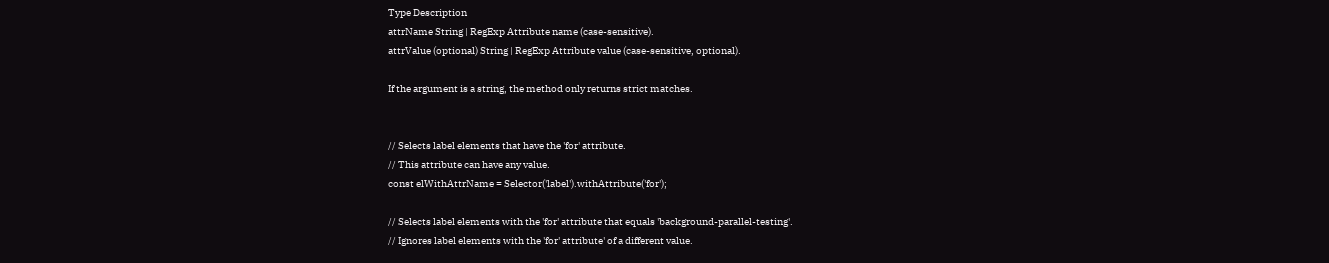Type Description
attrName String | RegExp Attribute name (case-sensitive).
attrValue (optional) String | RegExp Attribute value (case-sensitive, optional).

If the argument is a string, the method only returns strict matches.


// Selects label elements that have the 'for' attribute.
// This attribute can have any value.
const elWithAttrName = Selector('label').withAttribute('for');

// Selects label elements with the 'for' attribute that equals 'background-parallel-testing'.
// Ignores label elements with the 'for' attribute' of a different value.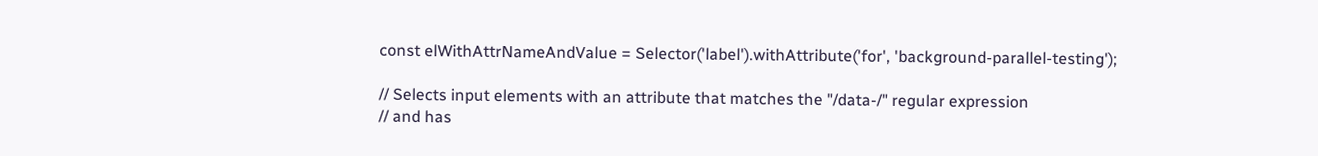const elWithAttrNameAndValue = Selector('label').withAttribute('for', 'background-parallel-testing');

// Selects input elements with an attribute that matches the "/data-/" regular expression
// and has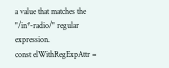a value that matches the "/in*-radio/" regular expression.
const elWithRegExpAttr =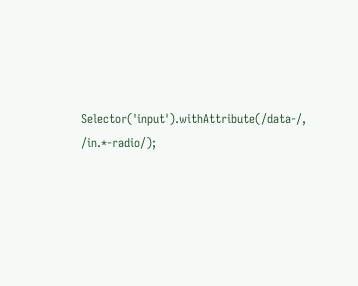Selector('input').withAttribute(/data-/, /in.*-radio/);